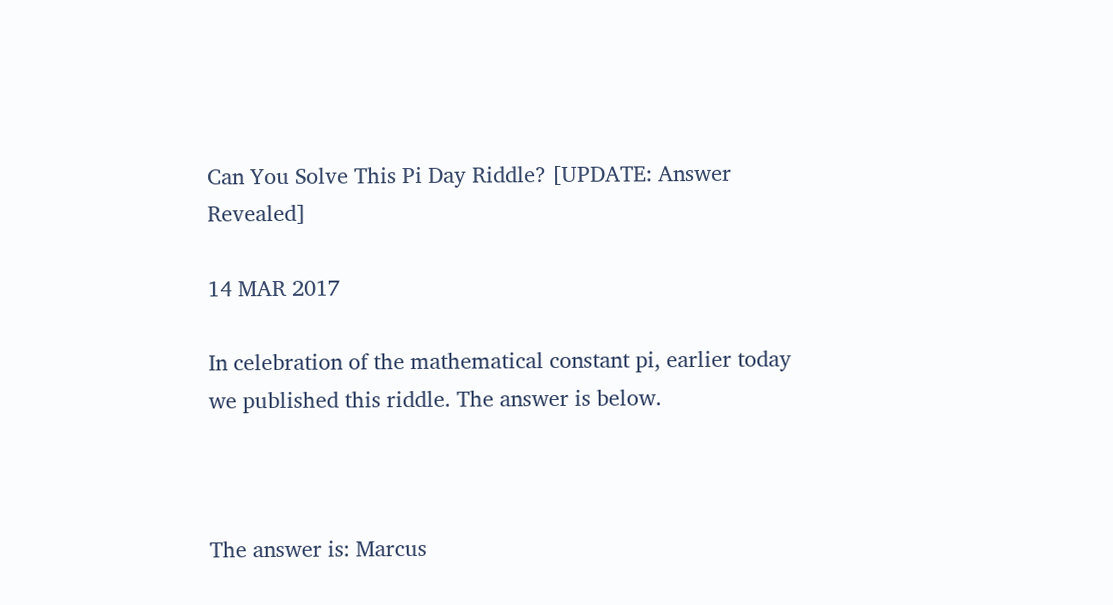Can You Solve This Pi Day Riddle? [UPDATE: Answer Revealed]

14 MAR 2017

In celebration of the mathematical constant pi, earlier today we published this riddle. The answer is below.



The answer is: Marcus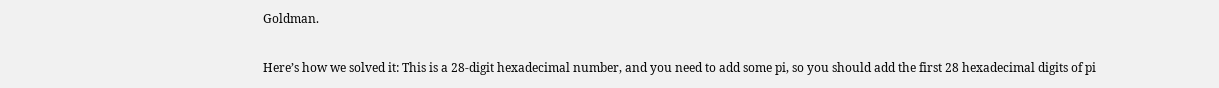Goldman.

Here’s how we solved it: This is a 28-digit hexadecimal number, and you need to add some pi, so you should add the first 28 hexadecimal digits of pi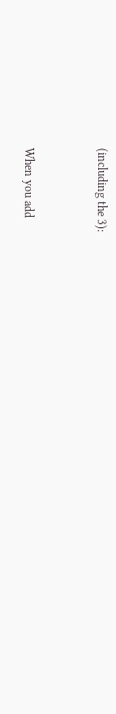(including the 3):


When you add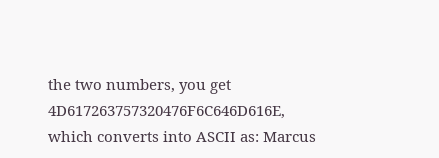the two numbers, you get 4D617263757320476F6C646D616E, which converts into ASCII as: Marcus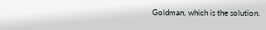Goldman, which is the solution.